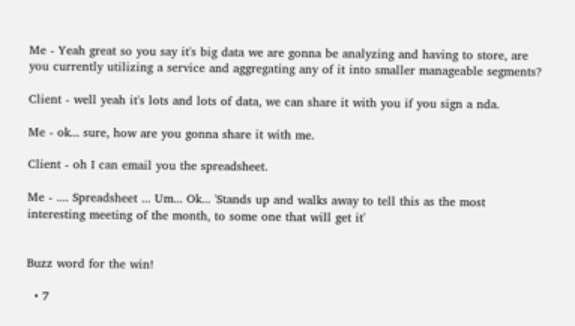Me - Yeah great so you say it's big data we are gonna be analyzing and having to store, are you currently utilizing a service and aggregating any of it into smaller manageable segments?

Client - well yeah it's lots and lots of data, we can share it with you if you sign a nda.

Me - ok... sure, how are you gonna share it with me.

Client - oh I can email you the spreadsheet.

Me - .... Spreadsheet ... Um... Ok... 'Stands up and walks away to tell this as the most interesting meeting of the month, to some one that will get it'


Buzz word for the win!

  • 7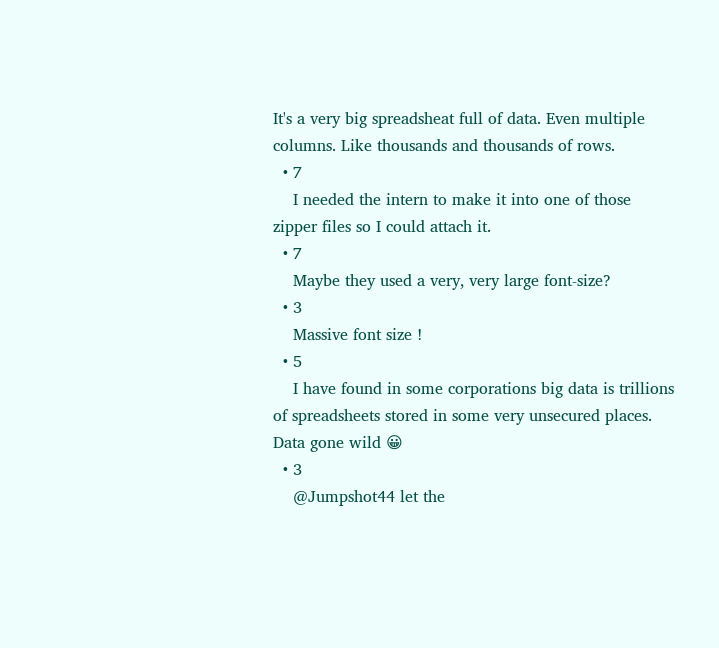It's a very big spreadsheat full of data. Even multiple columns. Like thousands and thousands of rows.
  • 7
    I needed the intern to make it into one of those zipper files so I could attach it.
  • 7
    Maybe they used a very, very large font-size?
  • 3
    Massive font size !
  • 5
    I have found in some corporations big data is trillions of spreadsheets stored in some very unsecured places. Data gone wild 😀
  • 3
    @Jumpshot44 let the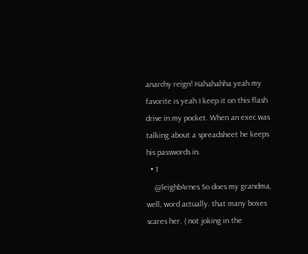anarchy reign! Hahahahha yeah my favorite is yeah I keep it on this flash drive in my pocket. When an exec was talking about a spreadsheet he keeps his passwords in.
  • 1
    @leighb4rnes So does my grandma, well, word actually. that many boxes scares her. ( not joking in the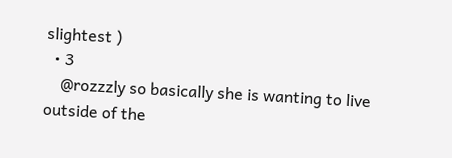slightest )
  • 3
    @rozzzly so basically she is wanting to live outside of the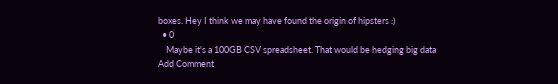boxes. Hey I think we may have found the origin of hipsters :)
  • 0
    Maybe it's a 100GB CSV spreadsheet. That would be hedging big data
Add Comment